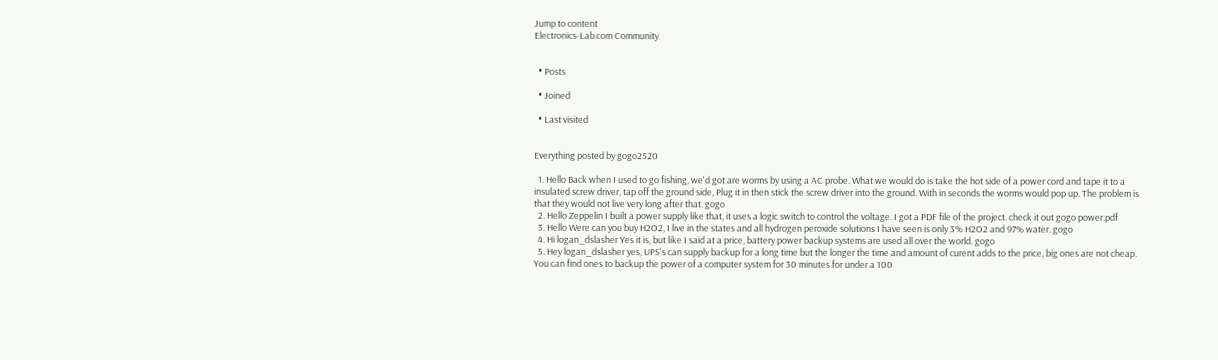Jump to content
Electronics-Lab.com Community


  • Posts

  • Joined

  • Last visited


Everything posted by gogo2520

  1. Hello Back when I used to go fishing, we'd got are worms by using a AC probe. What we would do is take the hot side of a power cord and tape it to a insulated screw driver, tap off the ground side, Plug it in then stick the screw driver into the ground. With in seconds the worms would pop up. The problem is that they would not live very long after that. gogo
  2. Hello Zeppelin I built a power supply like that, it uses a logic switch to control the voltage. I got a PDF file of the project. check it out gogo power.pdf
  3. Hello Were can you buy H2O2, I live in the states and all hydrogen peroxide solutions I have seen is only 3% H2O2 and 97% water. gogo
  4. Hi logan_dslasher Yes it is, but like I said at a price, battery power backup systems are used all over the world. gogo
  5. Hey logan_dslasher yes, UPS's can supply backup for a long time but the longer the time and amount of curent adds to the price, big ones are not cheap. You can find ones to backup the power of a computer system for 30 minutes for under a 100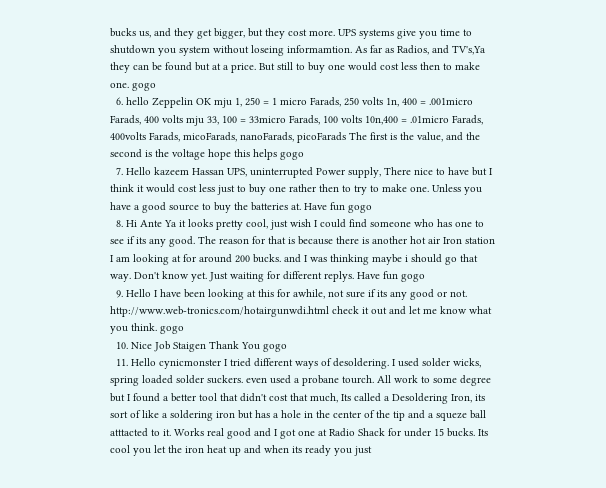bucks us, and they get bigger, but they cost more. UPS systems give you time to shutdown you system without loseing informamtion. As far as Radios, and TV's,Ya they can be found but at a price. But still to buy one would cost less then to make one. gogo
  6. hello Zeppelin OK mju 1, 250 = 1 micro Farads, 250 volts 1n, 400 = .001micro Farads, 400 volts mju 33, 100 = 33micro Farads, 100 volts 10n,400 = .01micro Farads, 400volts Farads, micoFarads, nanoFarads, picoFarads The first is the value, and the second is the voltage hope this helps gogo
  7. Hello kazeem Hassan UPS, uninterrupted Power supply, There nice to have but I think it would cost less just to buy one rather then to try to make one. Unless you have a good source to buy the batteries at. Have fun gogo
  8. Hi Ante Ya it looks pretty cool, just wish I could find someone who has one to see if its any good. The reason for that is because there is another hot air Iron station I am looking at for around 200 bucks. and I was thinking maybe i should go that way. Don't know yet. Just waiting for different replys. Have fun gogo
  9. Hello I have been looking at this for awhile, not sure if its any good or not. http://www.web-tronics.com/hotairgunwdi.html check it out and let me know what you think. gogo
  10. Nice Job Staigen Thank You gogo
  11. Hello cynicmonster I tried different ways of desoldering. I used solder wicks, spring loaded solder suckers. even used a probane tourch. All work to some degree but I found a better tool that didn't cost that much, Its called a Desoldering Iron, its sort of like a soldering iron but has a hole in the center of the tip and a squeze ball atttacted to it. Works real good and I got one at Radio Shack for under 15 bucks. Its cool you let the iron heat up and when its ready you just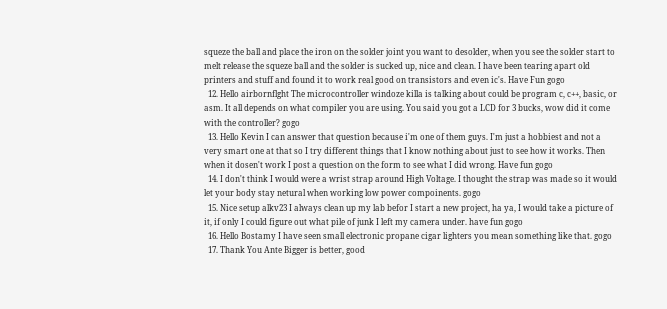squeze the ball and place the iron on the solder joint you want to desolder, when you see the solder start to melt release the squeze ball and the solder is sucked up, nice and clean. I have been tearing apart old printers and stuff and found it to work real good on transistors and even ic's. Have Fun gogo
  12. Hello airbornflght The microcontroller windoze killa is talking about could be program c, c++, basic, or asm. It all depends on what compiler you are using. You said you got a LCD for 3 bucks, wow did it come with the controller? gogo
  13. Hello Kevin I can answer that question because i'm one of them guys. I'm just a hobbiest and not a very smart one at that so I try different things that I know nothing about just to see how it works. Then when it dosen't work I post a question on the form to see what I did wrong. Have fun gogo
  14. I don't think I would were a wrist strap around High Voltage. I thought the strap was made so it would let your body stay netural when working low power compoinents. gogo
  15. Nice setup alkv23 I always clean up my lab befor I start a new project, ha ya, I would take a picture of it, if only I could figure out what pile of junk I left my camera under. have fun gogo
  16. Hello Bostamy I have seen small electronic propane cigar lighters you mean something like that. gogo
  17. Thank You Ante Bigger is better, good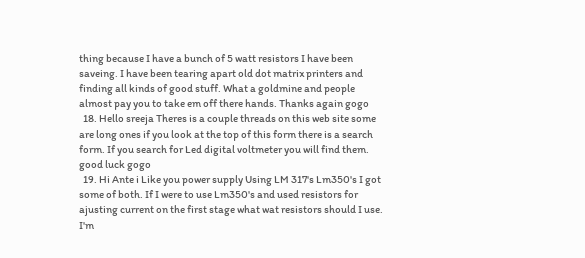thing because I have a bunch of 5 watt resistors I have been saveing. I have been tearing apart old dot matrix printers and finding all kinds of good stuff. What a goldmine and people almost pay you to take em off there hands. Thanks again gogo
  18. Hello sreeja Theres is a couple threads on this web site some are long ones if you look at the top of this form there is a search form. If you search for Led digital voltmeter you will find them. good luck gogo
  19. Hi Ante i Like you power supply Using LM 317's Lm350's I got some of both. If I were to use Lm350's and used resistors for ajusting current on the first stage what wat resistors should I use. I'm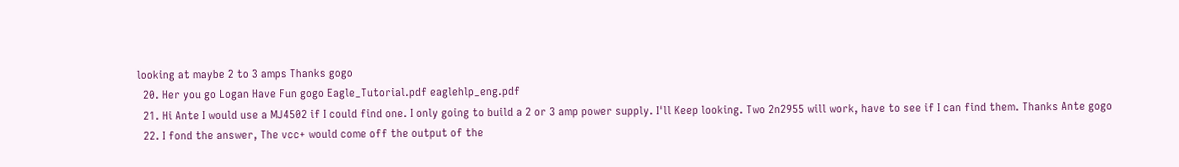looking at maybe 2 to 3 amps Thanks gogo
  20. Her you go Logan Have Fun gogo Eagle_Tutorial.pdf eaglehlp_eng.pdf
  21. Hi Ante I would use a MJ4502 if I could find one. I only going to build a 2 or 3 amp power supply. I'll Keep looking. Two 2n2955 will work, have to see if I can find them. Thanks Ante gogo
  22. I fond the answer, The vcc+ would come off the output of the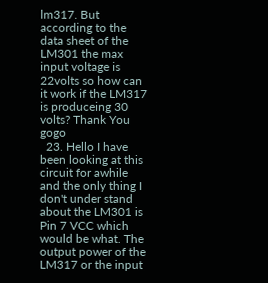lm317. But according to the data sheet of the LM301 the max input voltage is 22volts so how can it work if the LM317 is produceing 30 volts? Thank You gogo
  23. Hello I have been looking at this circuit for awhile and the only thing I don't under stand about the LM301 is Pin 7 VCC which would be what. The output power of the LM317 or the input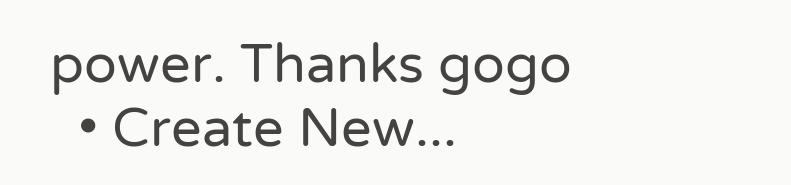power. Thanks gogo
  • Create New...